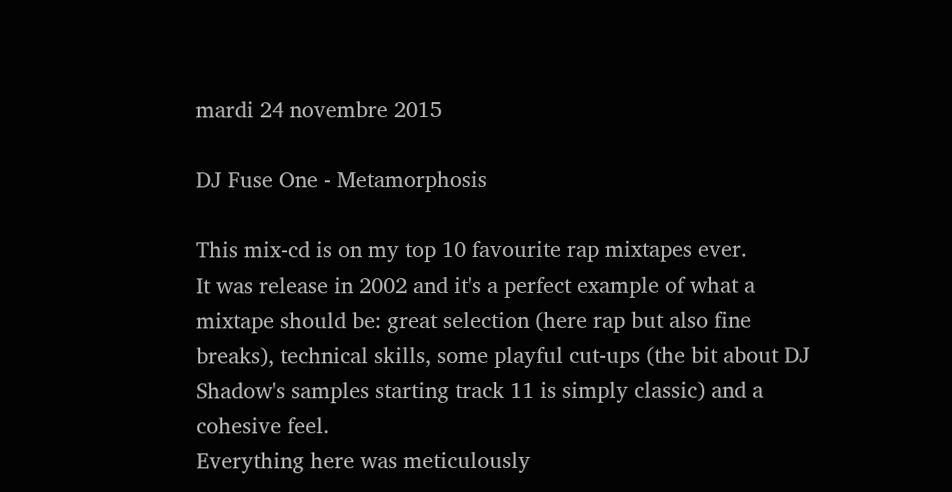mardi 24 novembre 2015

DJ Fuse One - Metamorphosis

This mix-cd is on my top 10 favourite rap mixtapes ever.
It was release in 2002 and it's a perfect example of what a mixtape should be: great selection (here rap but also fine breaks), technical skills, some playful cut-ups (the bit about DJ Shadow's samples starting track 11 is simply classic) and a cohesive feel.
Everything here was meticulously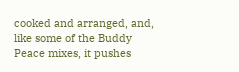cooked and arranged, and, like some of the Buddy Peace mixes, it pushes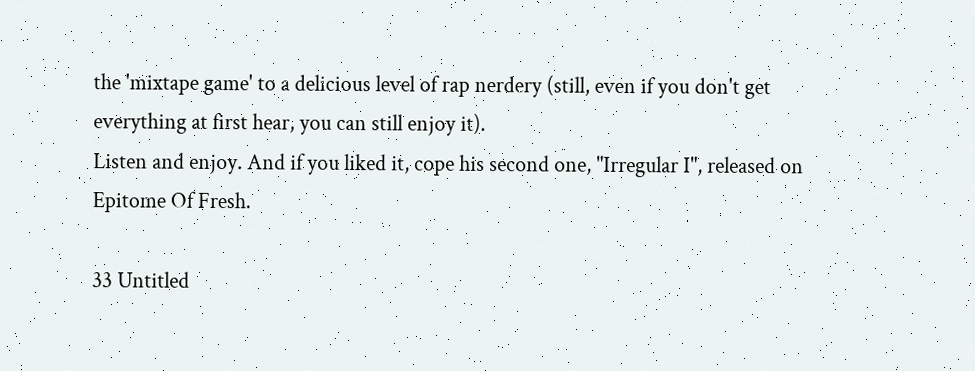the 'mixtape game' to a delicious level of rap nerdery (still, even if you don't get everything at first hear, you can still enjoy it).
Listen and enjoy. And if you liked it, cope his second one, "Irregular I", released on Epitome Of Fresh.

33 Untitled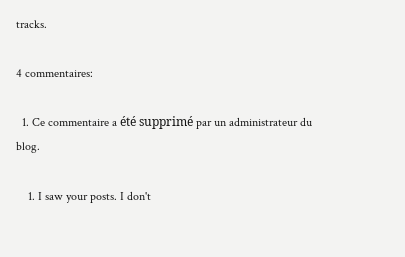tracks.

4 commentaires:

  1. Ce commentaire a été supprimé par un administrateur du blog.

    1. I saw your posts. I don't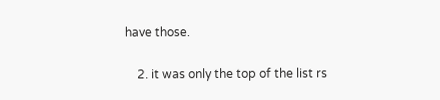have those.

    2. it was only the top of the list rs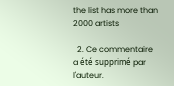the list has more than 2000 artists

  2. Ce commentaire a été supprimé par l'auteur.